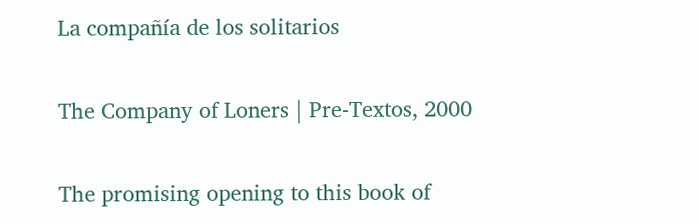La compañía de los solitarios

The Company of Loners | Pre-Textos, 2000

The promising opening to this book of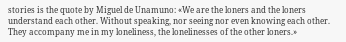stories is the quote by Miguel de Unamuno: «We are the loners and the loners understand each other. Without speaking, nor seeing nor even knowing each other. They accompany me in my loneliness, the lonelinesses of the other loners.»